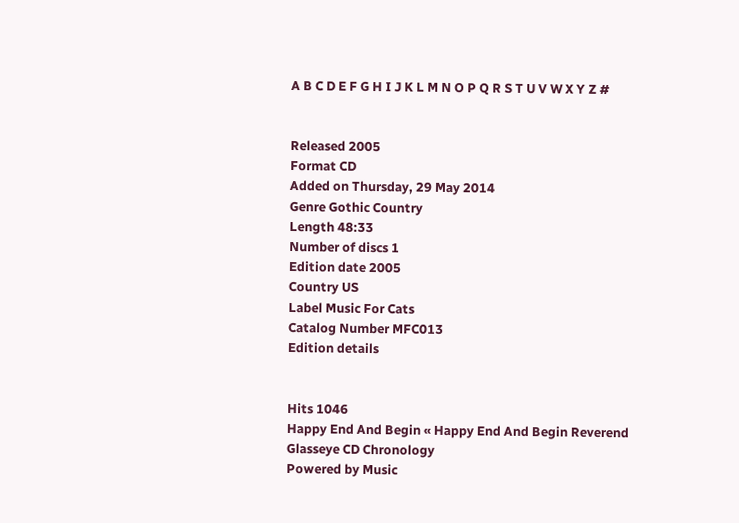A B C D E F G H I J K L M N O P Q R S T U V W X Y Z #


Released 2005
Format CD
Added on Thursday, 29 May 2014
Genre Gothic Country
Length 48:33
Number of discs 1
Edition date 2005
Country US
Label Music For Cats
Catalog Number MFC013
Edition details


Hits 1046
Happy End And Begin « Happy End And Begin Reverend Glasseye CD Chronology
Powered by Music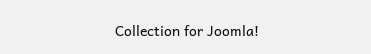Collection for Joomla!